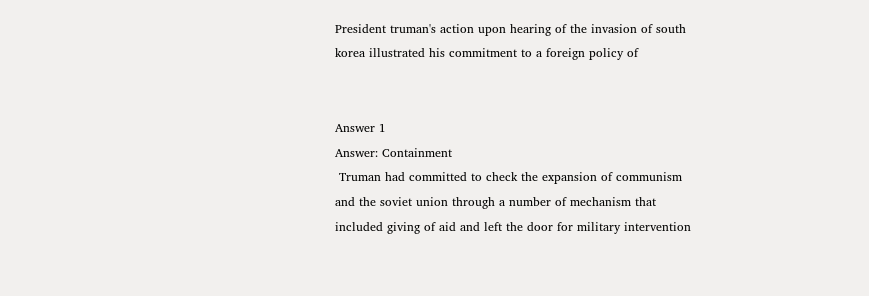President truman's action upon hearing of the invasion of south korea illustrated his commitment to a foreign policy of


Answer 1
Answer: Containment
 Truman had committed to check the expansion of communism and the soviet union through a number of mechanism that included giving of aid and left the door for military intervention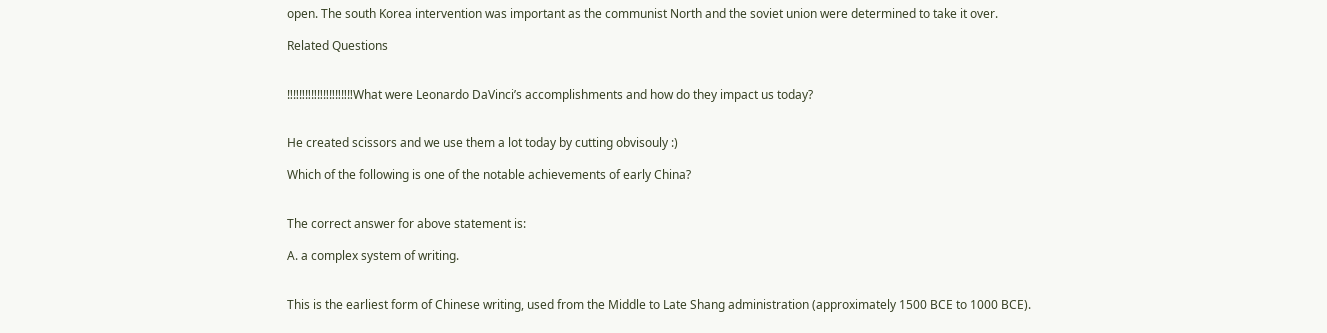open. The south Korea intervention was important as the communist North and the soviet union were determined to take it over.

Related Questions


‼‼‼‼‼‼‼‼‼‼‼What were Leonardo DaVinci’s accomplishments and how do they impact us today?


He created scissors and we use them a lot today by cutting obvisouly :)

Which of the following is one of the notable achievements of early China?


The correct answer for above statement is:

A. a complex system of writing.


This is the earliest form of Chinese writing, used from the Middle to Late Shang administration (approximately 1500 BCE to 1000 BCE).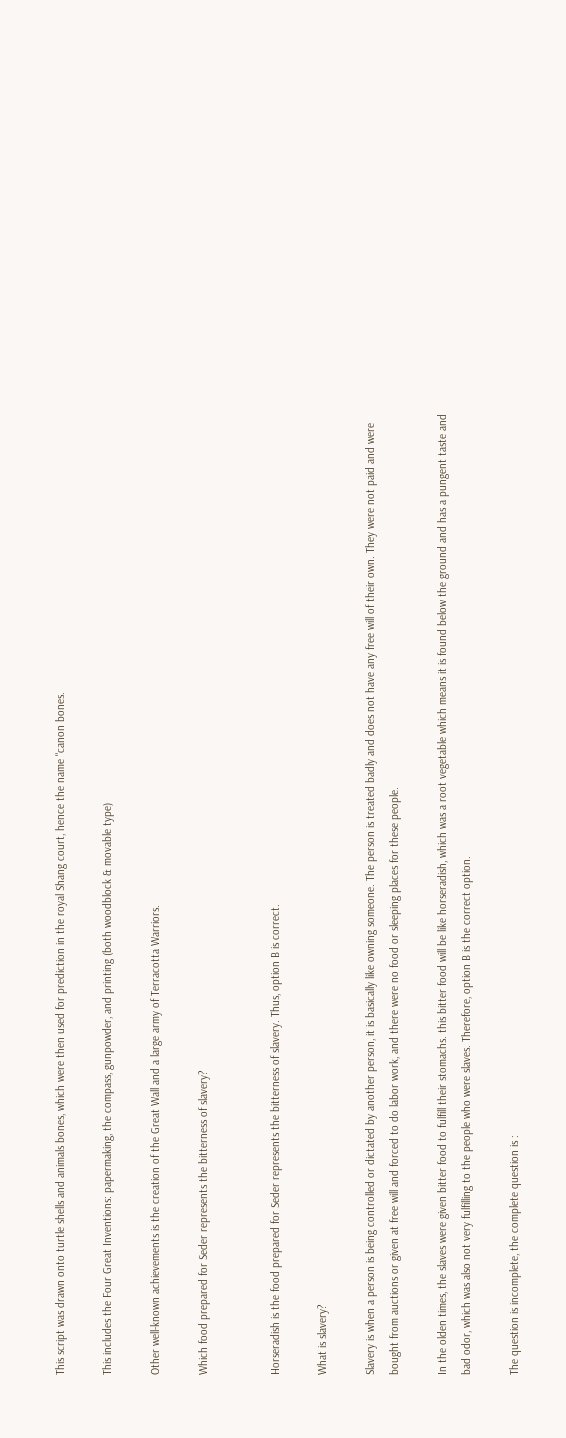This script was drawn onto turtle shells and animals bones, which were then used for prediction in the royal Shang court, hence the name "canon bones.

This includes the Four Great Inventions: papermaking, the compass, gunpowder, and printing (both woodblock & movable type)

Other well-known achievements is the creation of the Great Wall and a large army of Terracotta Warriors.

Which food prepared for Seder represents the bitterness of slavery?


Horseradish is the food prepared for Seder represents the bitterness of slavery. Thus, option B is correct.

What is slavery?

Slavery is when a person is being controlled or dictated by another person, it is basically like owning someone. The person is treated badly and does not have any free will of their own. They were not paid and were bought from auctions or given at free will and forced to do labor work, and there were no food or sleeping places for these people.

In the olden times, the slaves were given bitter food to fulfill their stomachs. this bitter food will be like horseradish, which was a root vegetable which means it is found below the ground and has a pungent taste and bad odor, which was also not very fulfilling to the people who were slaves. Therefore, option B is the correct option.

The question is incomplete, the complete question is :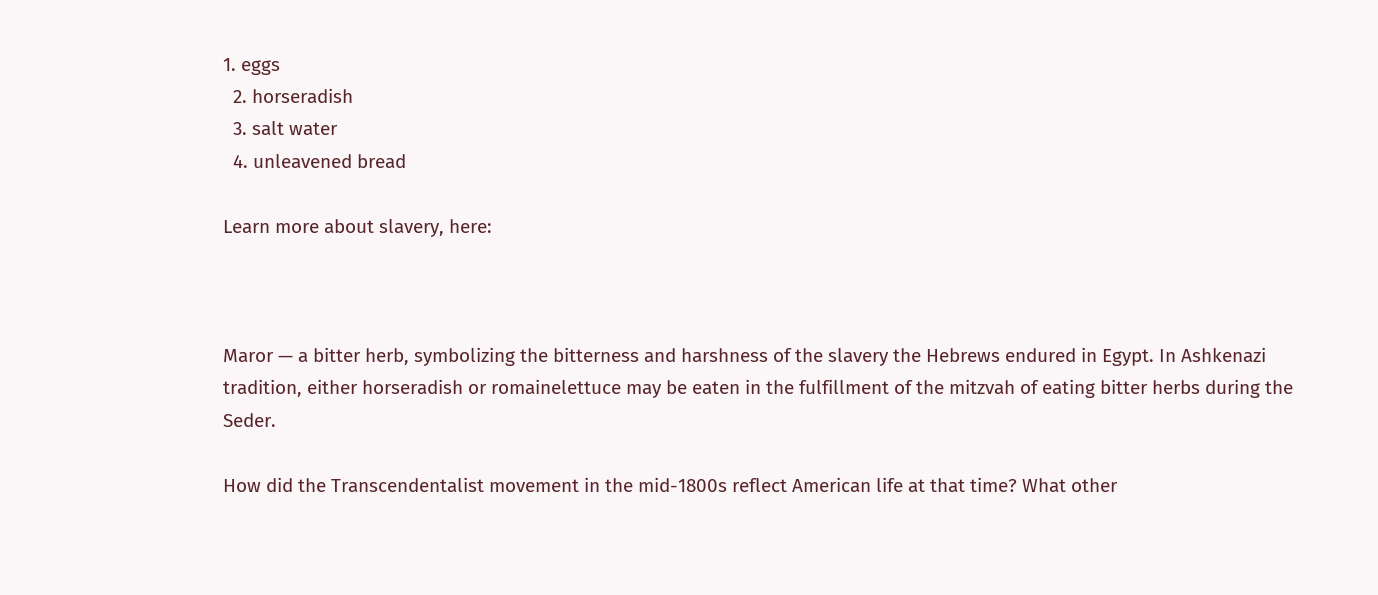1. eggs
  2. horseradish
  3. salt water
  4. unleavened bread

Learn more about slavery, here:



Maror — a bitter herb, symbolizing the bitterness and harshness of the slavery the Hebrews endured in Egypt. In Ashkenazi tradition, either horseradish or romainelettuce may be eaten in the fulfillment of the mitzvah of eating bitter herbs during the Seder.

How did the Transcendentalist movement in the mid-1800s reflect American life at that time? What other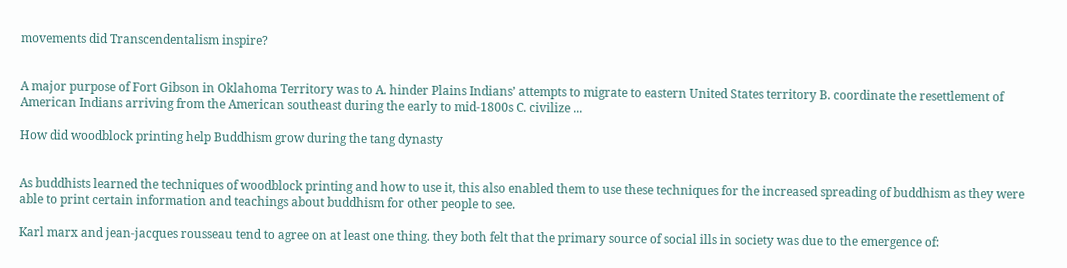movements did Transcendentalism inspire?


A major purpose of Fort Gibson in Oklahoma Territory was to A. hinder Plains Indians’ attempts to migrate to eastern United States territory B. coordinate the resettlement of American Indians arriving from the American southeast during the early to mid-1800s C. civilize ...

How did woodblock printing help Buddhism grow during the tang dynasty


As buddhists learned the techniques of woodblock printing and how to use it, this also enabled them to use these techniques for the increased spreading of buddhism as they were able to print certain information and teachings about buddhism for other people to see.

Karl marx and jean-jacques rousseau tend to agree on at least one thing. they both felt that the primary source of social ills in society was due to the emergence of: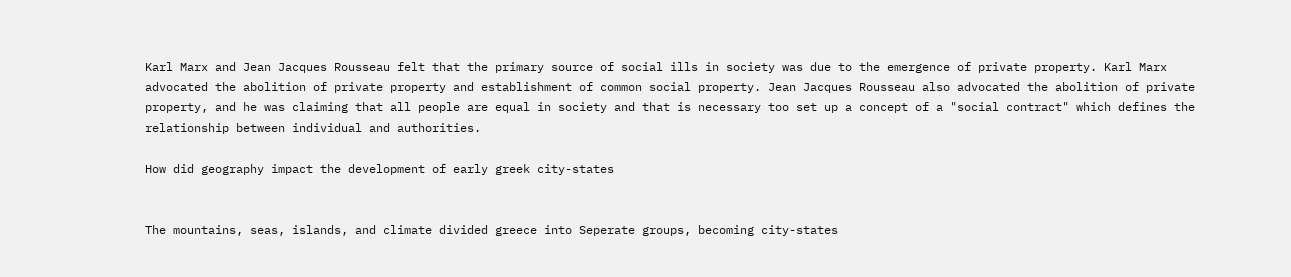Karl Marx and Jean Jacques Rousseau felt that the primary source of social ills in society was due to the emergence of private property. Karl Marx advocated the abolition of private property and establishment of common social property. Jean Jacques Rousseau also advocated the abolition of private property, and he was claiming that all people are equal in society and that is necessary too set up a concept of a "social contract" which defines the relationship between individual and authorities.

How did geography impact the development of early greek city-states


The mountains, seas, islands, and climate divided greece into Seperate groups, becoming city-states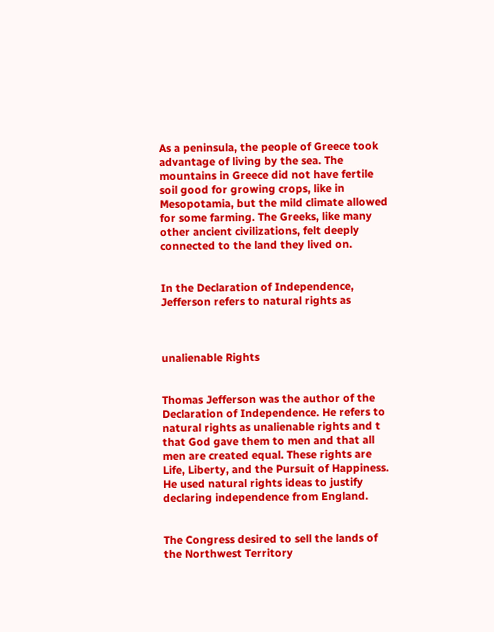As a peninsula, the people of Greece took advantage of living by the sea. The mountains in Greece did not have fertile soil good for growing crops, like in Mesopotamia, but the mild climate allowed for some farming. The Greeks, like many other ancient civilizations, felt deeply connected to the land they lived on.


In the Declaration of Independence, Jefferson refers to natural rights as



unalienable Rights


Thomas Jefferson was the author of the Declaration of Independence. He refers to natural rights as unalienable rights and t that God gave them to men and that all men are created equal. These rights are Life, Liberty, and the Pursuit of Happiness. He used natural rights ideas to justify declaring independence from England.


The Congress desired to sell the lands of the Northwest Territory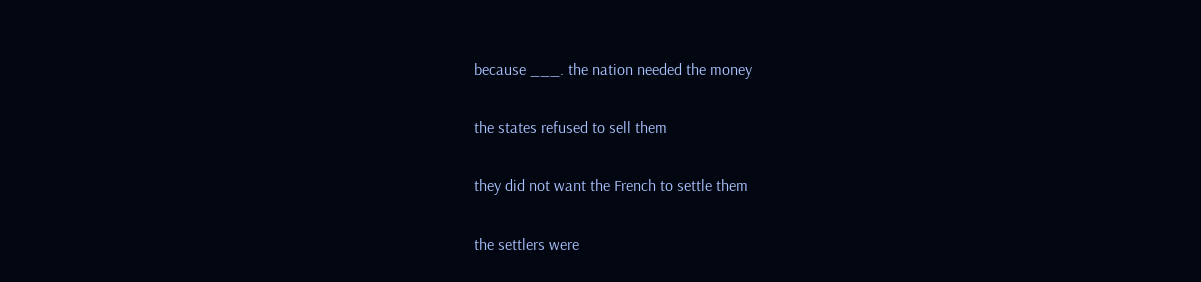because ___. the nation needed the money

the states refused to sell them

they did not want the French to settle them

the settlers were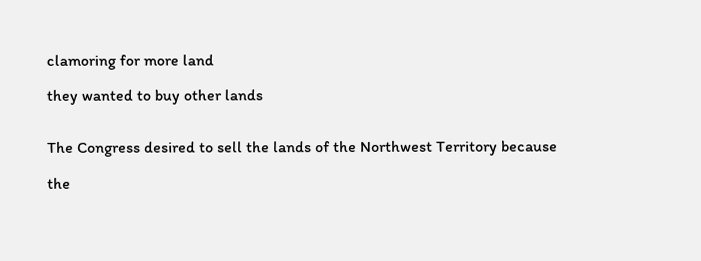clamoring for more land

they wanted to buy other lands


The Congress desired to sell the lands of the Northwest Territory because

the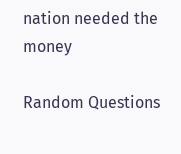nation needed the money

Random Questions